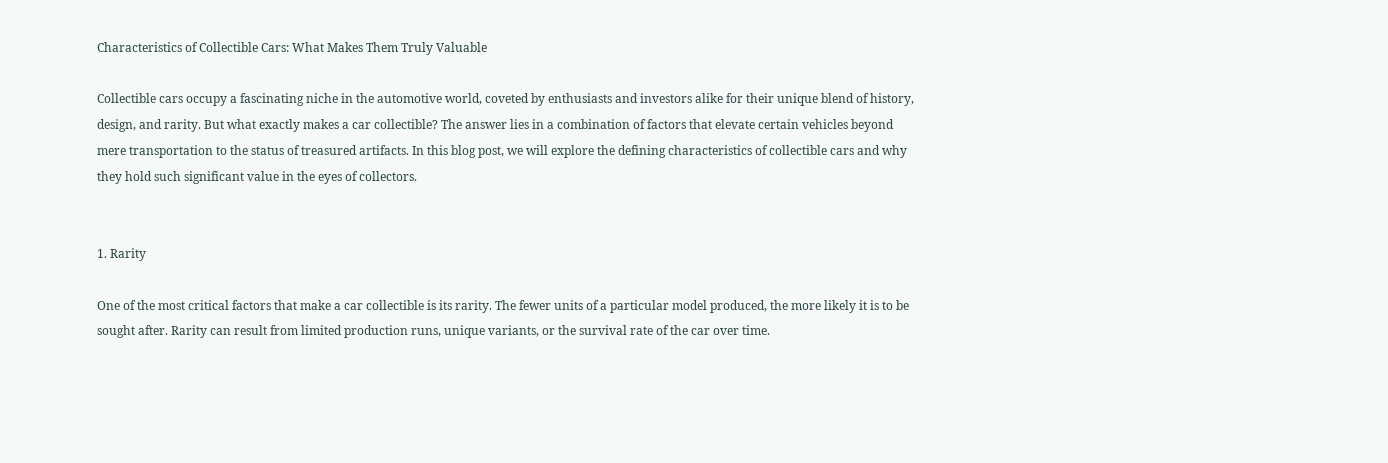Characteristics of Collectible Cars: What Makes Them Truly Valuable

Collectible cars occupy a fascinating niche in the automotive world, coveted by enthusiasts and investors alike for their unique blend of history, design, and rarity. But what exactly makes a car collectible? The answer lies in a combination of factors that elevate certain vehicles beyond mere transportation to the status of treasured artifacts. In this blog post, we will explore the defining characteristics of collectible cars and why they hold such significant value in the eyes of collectors.


1. Rarity

One of the most critical factors that make a car collectible is its rarity. The fewer units of a particular model produced, the more likely it is to be sought after. Rarity can result from limited production runs, unique variants, or the survival rate of the car over time.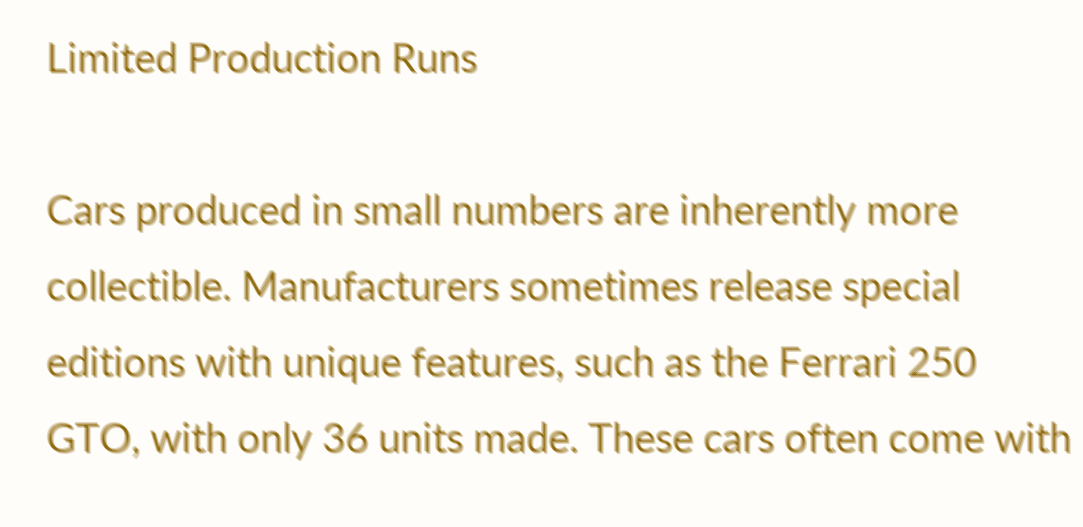Limited Production Runs

Cars produced in small numbers are inherently more collectible. Manufacturers sometimes release special editions with unique features, such as the Ferrari 250 GTO, with only 36 units made. These cars often come with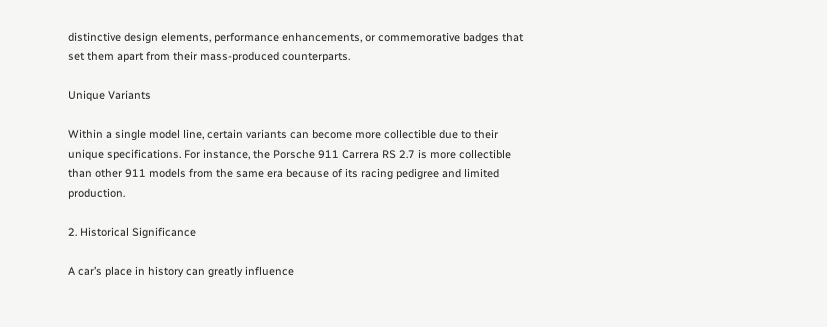distinctive design elements, performance enhancements, or commemorative badges that set them apart from their mass-produced counterparts.

Unique Variants

Within a single model line, certain variants can become more collectible due to their unique specifications. For instance, the Porsche 911 Carrera RS 2.7 is more collectible than other 911 models from the same era because of its racing pedigree and limited production.

2. Historical Significance

A car’s place in history can greatly influence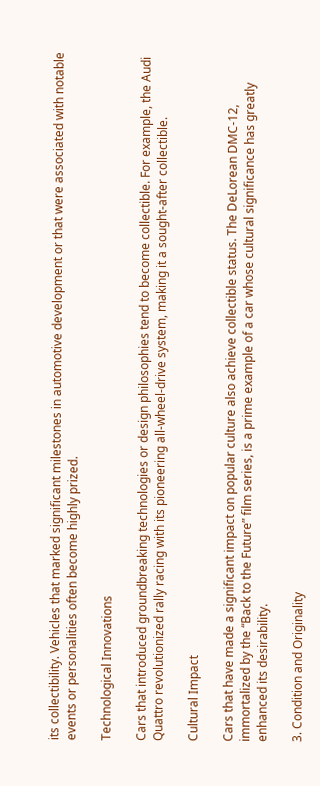its collectibility. Vehicles that marked significant milestones in automotive development or that were associated with notable events or personalities often become highly prized.

Technological Innovations

Cars that introduced groundbreaking technologies or design philosophies tend to become collectible. For example, the Audi Quattro revolutionized rally racing with its pioneering all-wheel-drive system, making it a sought-after collectible.

Cultural Impact

Cars that have made a significant impact on popular culture also achieve collectible status. The DeLorean DMC-12, immortalized by the “Back to the Future” film series, is a prime example of a car whose cultural significance has greatly enhanced its desirability.

3. Condition and Originality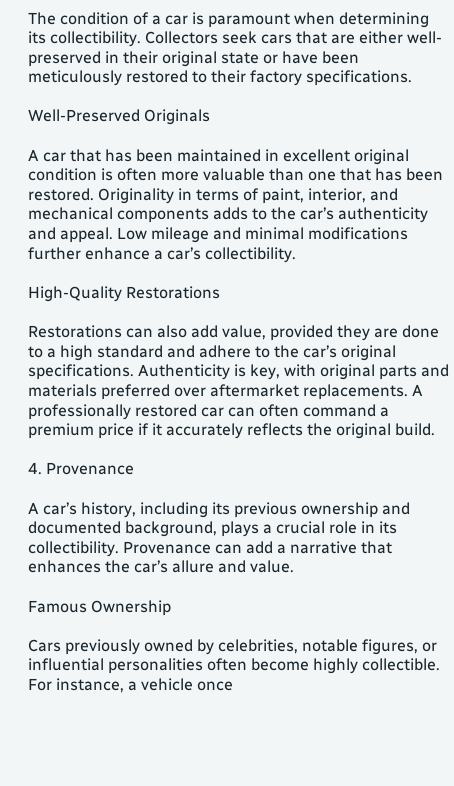The condition of a car is paramount when determining its collectibility. Collectors seek cars that are either well-preserved in their original state or have been meticulously restored to their factory specifications.

Well-Preserved Originals

A car that has been maintained in excellent original condition is often more valuable than one that has been restored. Originality in terms of paint, interior, and mechanical components adds to the car’s authenticity and appeal. Low mileage and minimal modifications further enhance a car’s collectibility.

High-Quality Restorations

Restorations can also add value, provided they are done to a high standard and adhere to the car’s original specifications. Authenticity is key, with original parts and materials preferred over aftermarket replacements. A professionally restored car can often command a premium price if it accurately reflects the original build.

4. Provenance

A car’s history, including its previous ownership and documented background, plays a crucial role in its collectibility. Provenance can add a narrative that enhances the car’s allure and value.

Famous Ownership

Cars previously owned by celebrities, notable figures, or influential personalities often become highly collectible. For instance, a vehicle once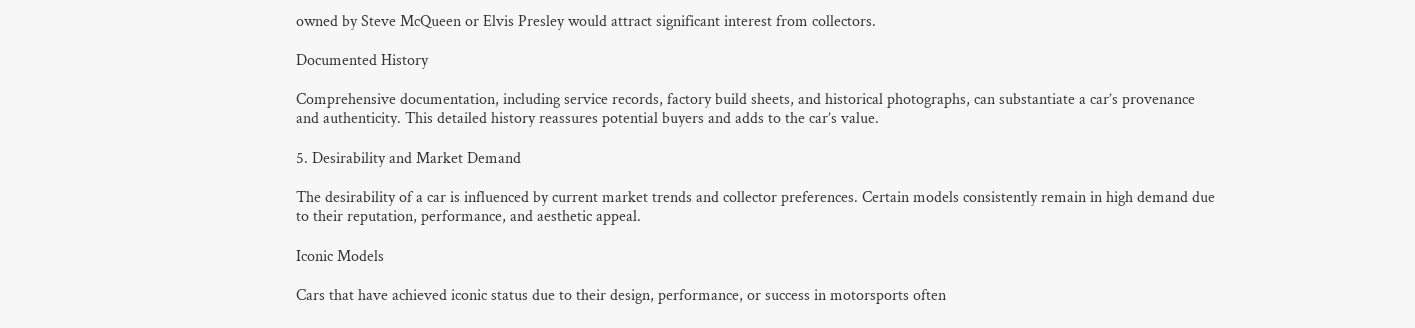owned by Steve McQueen or Elvis Presley would attract significant interest from collectors.

Documented History

Comprehensive documentation, including service records, factory build sheets, and historical photographs, can substantiate a car’s provenance and authenticity. This detailed history reassures potential buyers and adds to the car’s value.

5. Desirability and Market Demand

The desirability of a car is influenced by current market trends and collector preferences. Certain models consistently remain in high demand due to their reputation, performance, and aesthetic appeal.

Iconic Models

Cars that have achieved iconic status due to their design, performance, or success in motorsports often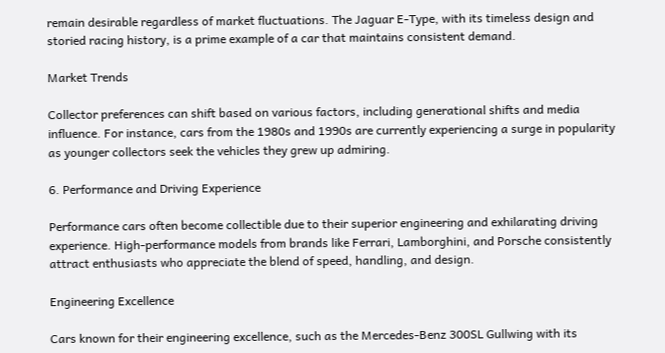remain desirable regardless of market fluctuations. The Jaguar E-Type, with its timeless design and storied racing history, is a prime example of a car that maintains consistent demand.

Market Trends

Collector preferences can shift based on various factors, including generational shifts and media influence. For instance, cars from the 1980s and 1990s are currently experiencing a surge in popularity as younger collectors seek the vehicles they grew up admiring.

6. Performance and Driving Experience

Performance cars often become collectible due to their superior engineering and exhilarating driving experience. High-performance models from brands like Ferrari, Lamborghini, and Porsche consistently attract enthusiasts who appreciate the blend of speed, handling, and design.

Engineering Excellence

Cars known for their engineering excellence, such as the Mercedes-Benz 300SL Gullwing with its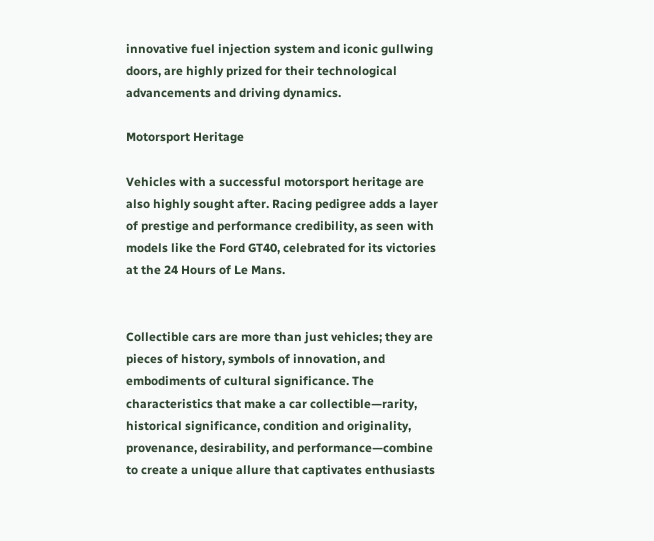innovative fuel injection system and iconic gullwing doors, are highly prized for their technological advancements and driving dynamics.

Motorsport Heritage

Vehicles with a successful motorsport heritage are also highly sought after. Racing pedigree adds a layer of prestige and performance credibility, as seen with models like the Ford GT40, celebrated for its victories at the 24 Hours of Le Mans.


Collectible cars are more than just vehicles; they are pieces of history, symbols of innovation, and embodiments of cultural significance. The characteristics that make a car collectible—rarity, historical significance, condition and originality, provenance, desirability, and performance—combine to create a unique allure that captivates enthusiasts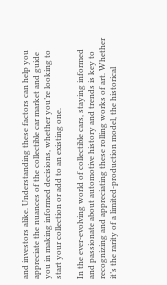and investors alike. Understanding these factors can help you appreciate the nuances of the collectible car market and guide you in making informed decisions, whether you’re looking to start your collection or add to an existing one.

In the ever-evolving world of collectible cars, staying informed and passionate about automotive history and trends is key to recognizing and appreciating these rolling works of art. Whether it’s the rarity of a limited-production model, the historical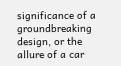significance of a groundbreaking design, or the allure of a car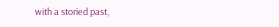with a storied past,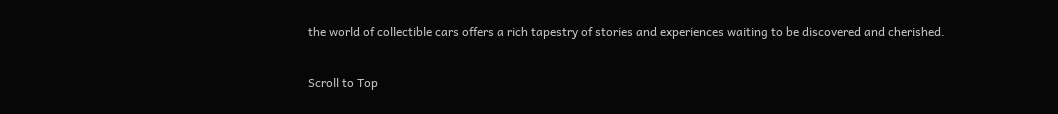the world of collectible cars offers a rich tapestry of stories and experiences waiting to be discovered and cherished.

Scroll to Top